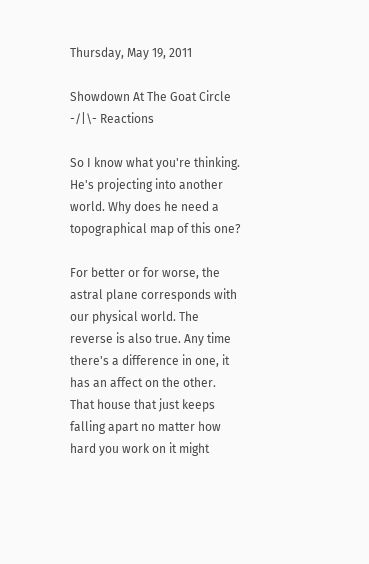Thursday, May 19, 2011

Showdown At The Goat Circle -/|\- Reactions

So I know what you're thinking. He's projecting into another world. Why does he need a topographical map of this one?

For better or for worse, the astral plane corresponds with our physical world. The reverse is also true. Any time there's a difference in one, it has an affect on the other. That house that just keeps falling apart no matter how hard you work on it might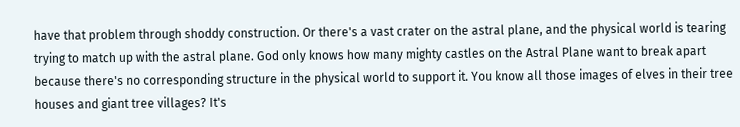have that problem through shoddy construction. Or there's a vast crater on the astral plane, and the physical world is tearing trying to match up with the astral plane. God only knows how many mighty castles on the Astral Plane want to break apart because there's no corresponding structure in the physical world to support it. You know all those images of elves in their tree houses and giant tree villages? It's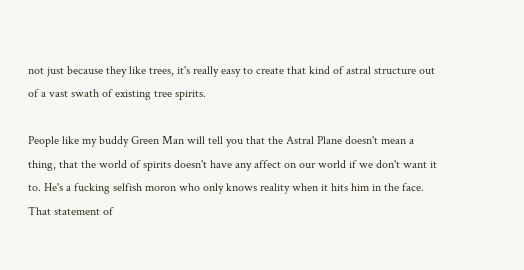not just because they like trees, it's really easy to create that kind of astral structure out of a vast swath of existing tree spirits.

People like my buddy Green Man will tell you that the Astral Plane doesn't mean a thing, that the world of spirits doesn't have any affect on our world if we don't want it to. He's a fucking selfish moron who only knows reality when it hits him in the face. That statement of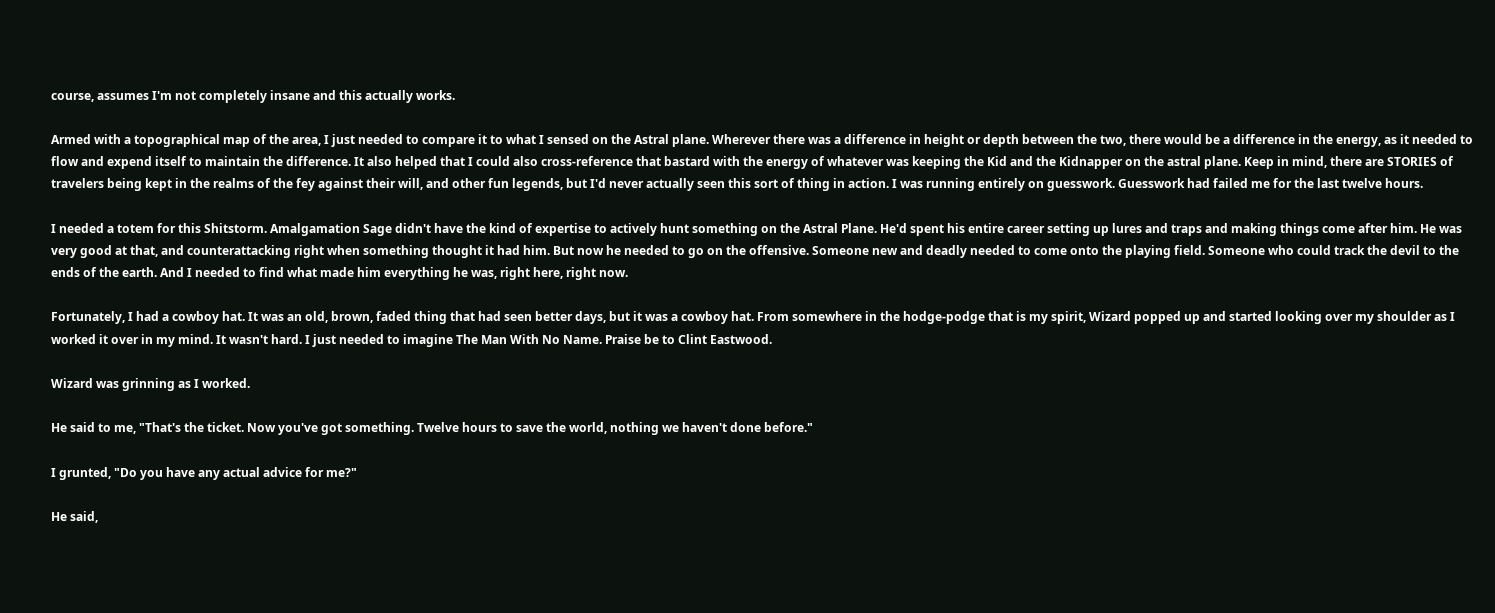course, assumes I'm not completely insane and this actually works.

Armed with a topographical map of the area, I just needed to compare it to what I sensed on the Astral plane. Wherever there was a difference in height or depth between the two, there would be a difference in the energy, as it needed to flow and expend itself to maintain the difference. It also helped that I could also cross-reference that bastard with the energy of whatever was keeping the Kid and the Kidnapper on the astral plane. Keep in mind, there are STORIES of travelers being kept in the realms of the fey against their will, and other fun legends, but I'd never actually seen this sort of thing in action. I was running entirely on guesswork. Guesswork had failed me for the last twelve hours.

I needed a totem for this Shitstorm. Amalgamation Sage didn't have the kind of expertise to actively hunt something on the Astral Plane. He'd spent his entire career setting up lures and traps and making things come after him. He was very good at that, and counterattacking right when something thought it had him. But now he needed to go on the offensive. Someone new and deadly needed to come onto the playing field. Someone who could track the devil to the ends of the earth. And I needed to find what made him everything he was, right here, right now.

Fortunately, I had a cowboy hat. It was an old, brown, faded thing that had seen better days, but it was a cowboy hat. From somewhere in the hodge-podge that is my spirit, Wizard popped up and started looking over my shoulder as I worked it over in my mind. It wasn't hard. I just needed to imagine The Man With No Name. Praise be to Clint Eastwood.

Wizard was grinning as I worked.

He said to me, "That's the ticket. Now you've got something. Twelve hours to save the world, nothing we haven't done before."

I grunted, "Do you have any actual advice for me?"

He said,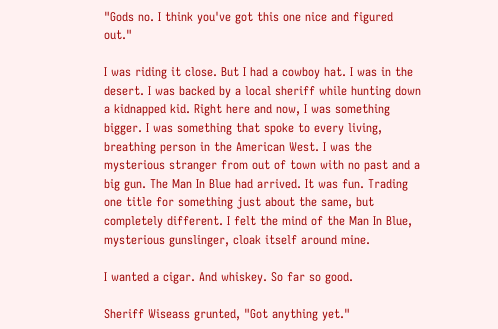"Gods no. I think you've got this one nice and figured out."

I was riding it close. But I had a cowboy hat. I was in the desert. I was backed by a local sheriff while hunting down a kidnapped kid. Right here and now, I was something bigger. I was something that spoke to every living, breathing person in the American West. I was the mysterious stranger from out of town with no past and a big gun. The Man In Blue had arrived. It was fun. Trading one title for something just about the same, but completely different. I felt the mind of the Man In Blue, mysterious gunslinger, cloak itself around mine.

I wanted a cigar. And whiskey. So far so good.

Sheriff Wiseass grunted, "Got anything yet."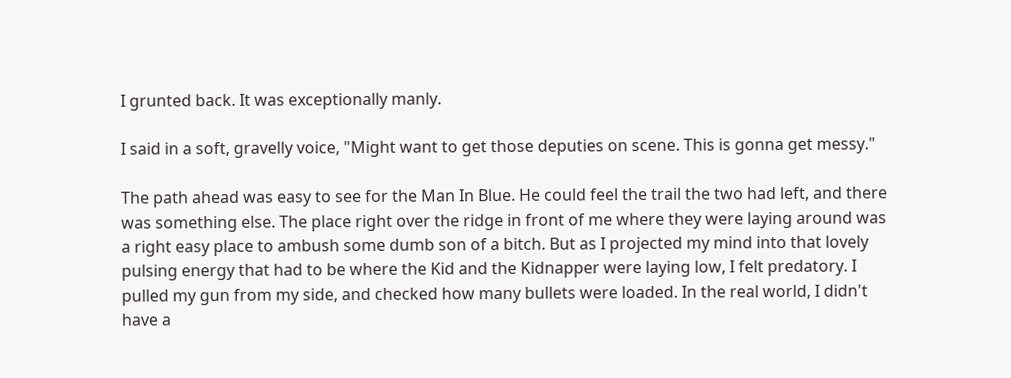I grunted back. It was exceptionally manly.

I said in a soft, gravelly voice, "Might want to get those deputies on scene. This is gonna get messy."

The path ahead was easy to see for the Man In Blue. He could feel the trail the two had left, and there was something else. The place right over the ridge in front of me where they were laying around was a right easy place to ambush some dumb son of a bitch. But as I projected my mind into that lovely pulsing energy that had to be where the Kid and the Kidnapper were laying low, I felt predatory. I pulled my gun from my side, and checked how many bullets were loaded. In the real world, I didn't have a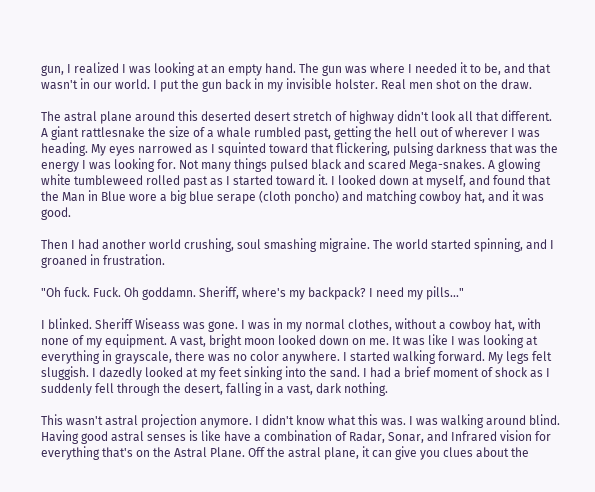gun, I realized I was looking at an empty hand. The gun was where I needed it to be, and that wasn't in our world. I put the gun back in my invisible holster. Real men shot on the draw.

The astral plane around this deserted desert stretch of highway didn't look all that different. A giant rattlesnake the size of a whale rumbled past, getting the hell out of wherever I was heading. My eyes narrowed as I squinted toward that flickering, pulsing darkness that was the energy I was looking for. Not many things pulsed black and scared Mega-snakes. A glowing white tumbleweed rolled past as I started toward it. I looked down at myself, and found that the Man in Blue wore a big blue serape (cloth poncho) and matching cowboy hat, and it was good.

Then I had another world crushing, soul smashing migraine. The world started spinning, and I groaned in frustration.

"Oh fuck. Fuck. Oh goddamn. Sheriff, where's my backpack? I need my pills..."

I blinked. Sheriff Wiseass was gone. I was in my normal clothes, without a cowboy hat, with none of my equipment. A vast, bright moon looked down on me. It was like I was looking at everything in grayscale, there was no color anywhere. I started walking forward. My legs felt sluggish. I dazedly looked at my feet sinking into the sand. I had a brief moment of shock as I suddenly fell through the desert, falling in a vast, dark nothing.

This wasn't astral projection anymore. I didn't know what this was. I was walking around blind. Having good astral senses is like have a combination of Radar, Sonar, and Infrared vision for everything that's on the Astral Plane. Off the astral plane, it can give you clues about the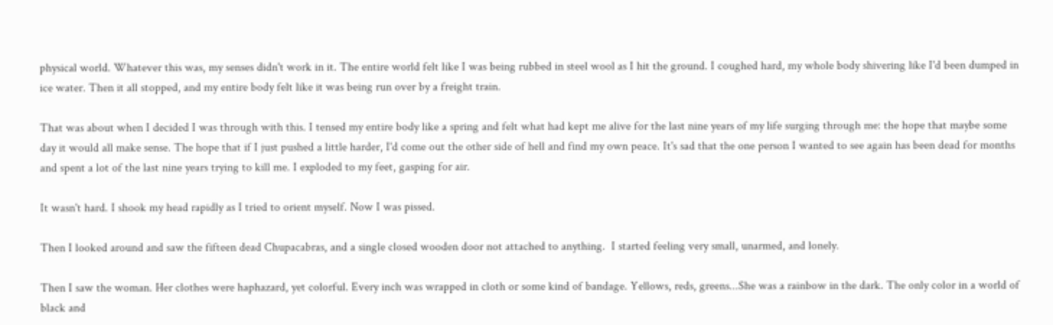physical world. Whatever this was, my senses didn't work in it. The entire world felt like I was being rubbed in steel wool as I hit the ground. I coughed hard, my whole body shivering like I'd been dumped in ice water. Then it all stopped, and my entire body felt like it was being run over by a freight train.

That was about when I decided I was through with this. I tensed my entire body like a spring and felt what had kept me alive for the last nine years of my life surging through me: the hope that maybe some day it would all make sense. The hope that if I just pushed a little harder, I'd come out the other side of hell and find my own peace. It's sad that the one person I wanted to see again has been dead for months and spent a lot of the last nine years trying to kill me. I exploded to my feet, gasping for air.

It wasn't hard. I shook my head rapidly as I tried to orient myself. Now I was pissed.

Then I looked around and saw the fifteen dead Chupacabras, and a single closed wooden door not attached to anything.  I started feeling very small, unarmed, and lonely.

Then I saw the woman. Her clothes were haphazard, yet colorful. Every inch was wrapped in cloth or some kind of bandage. Yellows, reds, greens...She was a rainbow in the dark. The only color in a world of black and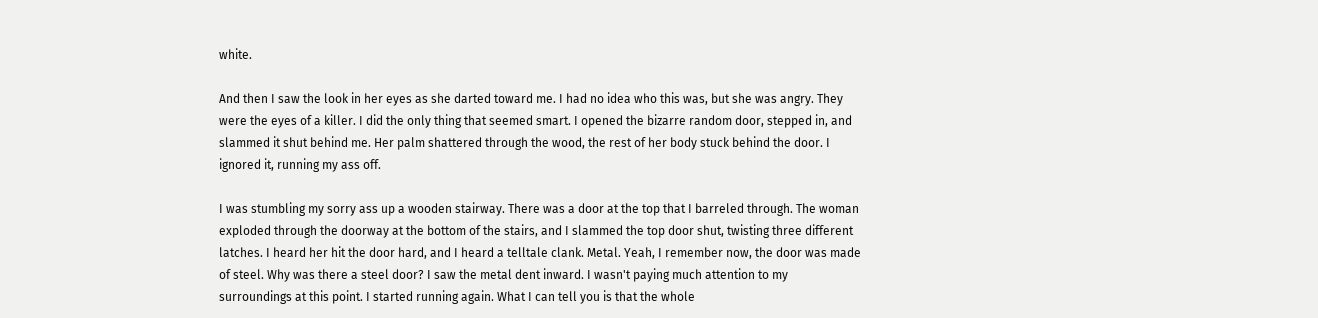white.

And then I saw the look in her eyes as she darted toward me. I had no idea who this was, but she was angry. They were the eyes of a killer. I did the only thing that seemed smart. I opened the bizarre random door, stepped in, and slammed it shut behind me. Her palm shattered through the wood, the rest of her body stuck behind the door. I ignored it, running my ass off.

I was stumbling my sorry ass up a wooden stairway. There was a door at the top that I barreled through. The woman exploded through the doorway at the bottom of the stairs, and I slammed the top door shut, twisting three different latches. I heard her hit the door hard, and I heard a telltale clank. Metal. Yeah, I remember now, the door was made of steel. Why was there a steel door? I saw the metal dent inward. I wasn't paying much attention to my surroundings at this point. I started running again. What I can tell you is that the whole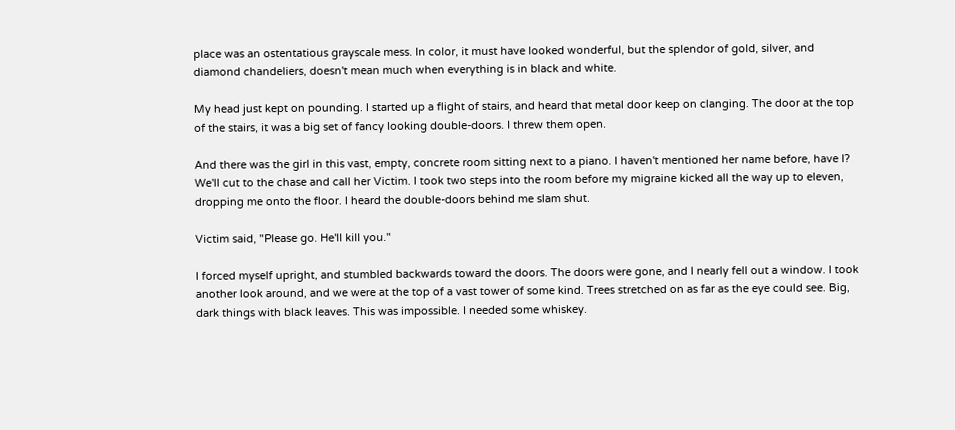place was an ostentatious grayscale mess. In color, it must have looked wonderful, but the splendor of gold, silver, and diamond chandeliers, doesn't mean much when everything is in black and white.

My head just kept on pounding. I started up a flight of stairs, and heard that metal door keep on clanging. The door at the top of the stairs, it was a big set of fancy looking double-doors. I threw them open.

And there was the girl in this vast, empty, concrete room sitting next to a piano. I haven't mentioned her name before, have I? We'll cut to the chase and call her Victim. I took two steps into the room before my migraine kicked all the way up to eleven, dropping me onto the floor. I heard the double-doors behind me slam shut.

Victim said, "Please go. He'll kill you."

I forced myself upright, and stumbled backwards toward the doors. The doors were gone, and I nearly fell out a window. I took another look around, and we were at the top of a vast tower of some kind. Trees stretched on as far as the eye could see. Big, dark things with black leaves. This was impossible. I needed some whiskey.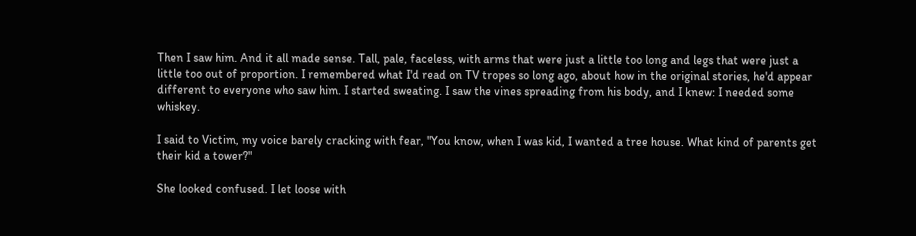Then I saw him. And it all made sense. Tall, pale, faceless, with arms that were just a little too long and legs that were just a little too out of proportion. I remembered what I'd read on TV tropes so long ago, about how in the original stories, he'd appear different to everyone who saw him. I started sweating. I saw the vines spreading from his body, and I knew: I needed some whiskey.

I said to Victim, my voice barely cracking with fear, "You know, when I was kid, I wanted a tree house. What kind of parents get their kid a tower?"

She looked confused. I let loose with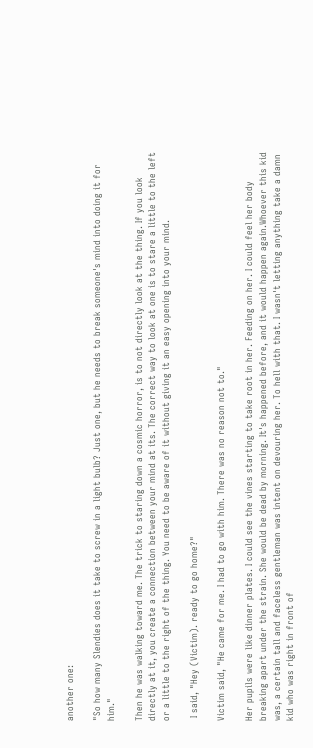another one:

"So how many Slendies does it take to screw in a light bulb? Just one, but he needs to break someone's mind into doing it for him."

Then he was walking toward me. The trick to staring down a cosmic horror, is to not directly look at the thing. If you look directly at it, you create a connection between your mind at its. The correct way to look at one is to stare a little to the left or a little to the right of the thing. You need to be aware of it without giving it an easy opening into your mind.

 I said, "Hey (Victim). ready to go home?"

Victim said, "He came for me. I had to go with him. There was no reason not to."

Her pupils were like dinner plates. I could see the vines starting to take root in her. Feeding on her. I could feel her body breaking apart under the strain. She would be dead by morning. It's happened before, and it would happen again.Whoever this kid was, a certain tall and faceless gentleman was intent on devouring her. To hell with that. I wasn't letting anything take a damn kid who was right in front of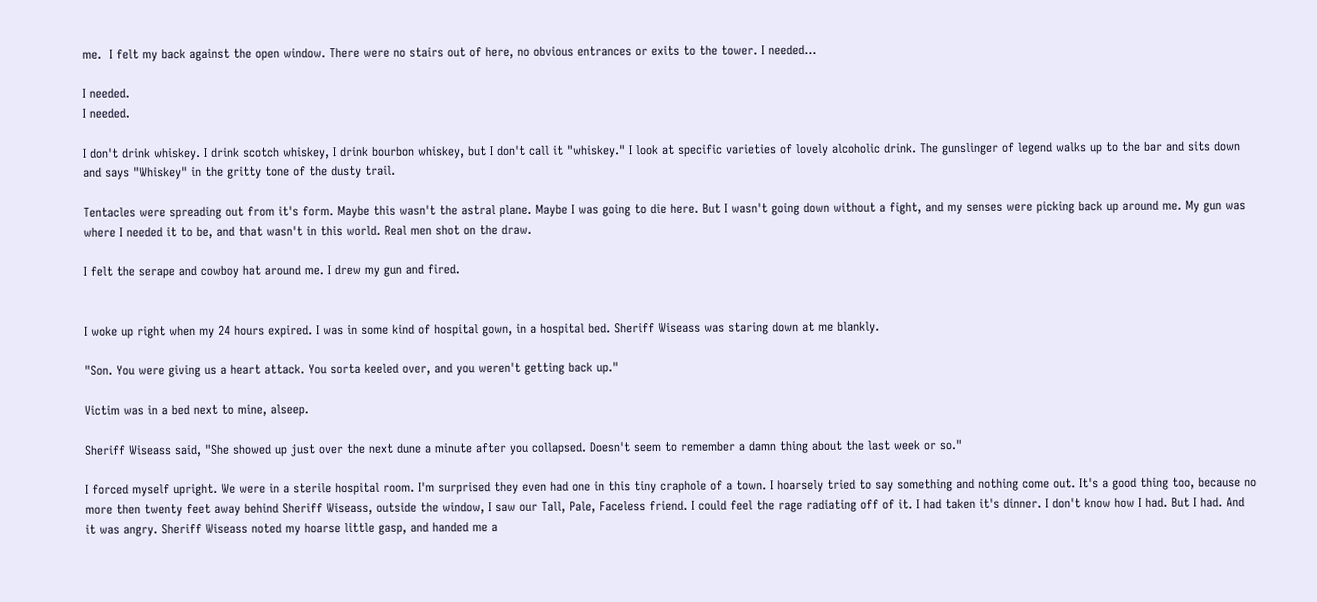me.  I felt my back against the open window. There were no stairs out of here, no obvious entrances or exits to the tower. I needed...

I needed.
I needed.

I don't drink whiskey. I drink scotch whiskey, I drink bourbon whiskey, but I don't call it "whiskey." I look at specific varieties of lovely alcoholic drink. The gunslinger of legend walks up to the bar and sits down and says "Whiskey" in the gritty tone of the dusty trail.

Tentacles were spreading out from it's form. Maybe this wasn't the astral plane. Maybe I was going to die here. But I wasn't going down without a fight, and my senses were picking back up around me. My gun was where I needed it to be, and that wasn't in this world. Real men shot on the draw.

I felt the serape and cowboy hat around me. I drew my gun and fired.


I woke up right when my 24 hours expired. I was in some kind of hospital gown, in a hospital bed. Sheriff Wiseass was staring down at me blankly.

"Son. You were giving us a heart attack. You sorta keeled over, and you weren't getting back up."

Victim was in a bed next to mine, alseep.

Sheriff Wiseass said, "She showed up just over the next dune a minute after you collapsed. Doesn't seem to remember a damn thing about the last week or so."

I forced myself upright. We were in a sterile hospital room. I'm surprised they even had one in this tiny craphole of a town. I hoarsely tried to say something and nothing come out. It's a good thing too, because no more then twenty feet away behind Sheriff Wiseass, outside the window, I saw our Tall, Pale, Faceless friend. I could feel the rage radiating off of it. I had taken it's dinner. I don't know how I had. But I had. And it was angry. Sheriff Wiseass noted my hoarse little gasp, and handed me a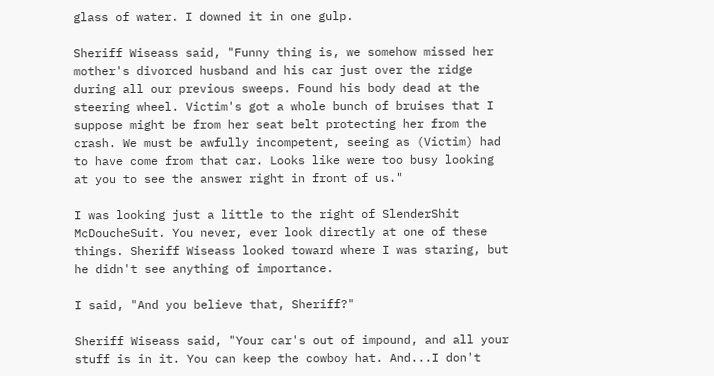glass of water. I downed it in one gulp.

Sheriff Wiseass said, "Funny thing is, we somehow missed her mother's divorced husband and his car just over the ridge during all our previous sweeps. Found his body dead at the steering wheel. Victim's got a whole bunch of bruises that I suppose might be from her seat belt protecting her from the crash. We must be awfully incompetent, seeing as (Victim) had to have come from that car. Looks like were too busy looking at you to see the answer right in front of us."

I was looking just a little to the right of SlenderShit McDoucheSuit. You never, ever look directly at one of these things. Sheriff Wiseass looked toward where I was staring, but he didn't see anything of importance.

I said, "And you believe that, Sheriff?"

Sheriff Wiseass said, "Your car's out of impound, and all your stuff is in it. You can keep the cowboy hat. And...I don't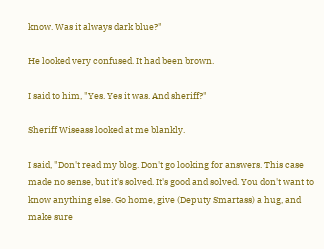know. Was it always dark blue?"

He looked very confused. It had been brown.

I said to him, "Yes. Yes it was. And sheriff?"

Sheriff Wiseass looked at me blankly.

I said, "Don't read my blog. Don't go looking for answers. This case made no sense, but it's solved. It's good and solved. You don't want to know anything else. Go home, give (Deputy Smartass) a hug, and make sure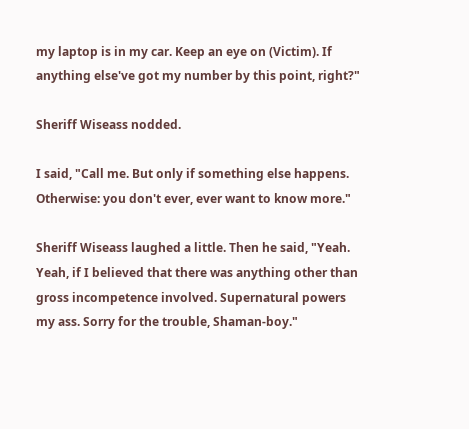my laptop is in my car. Keep an eye on (Victim). If anything else've got my number by this point, right?"

Sheriff Wiseass nodded.

I said, "Call me. But only if something else happens. Otherwise: you don't ever, ever want to know more."

Sheriff Wiseass laughed a little. Then he said, "Yeah. Yeah, if I believed that there was anything other than gross incompetence involved. Supernatural powers my ass. Sorry for the trouble, Shaman-boy."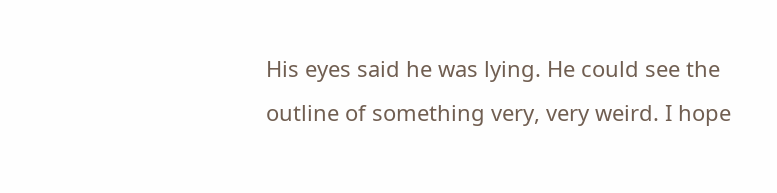His eyes said he was lying. He could see the outline of something very, very weird. I hope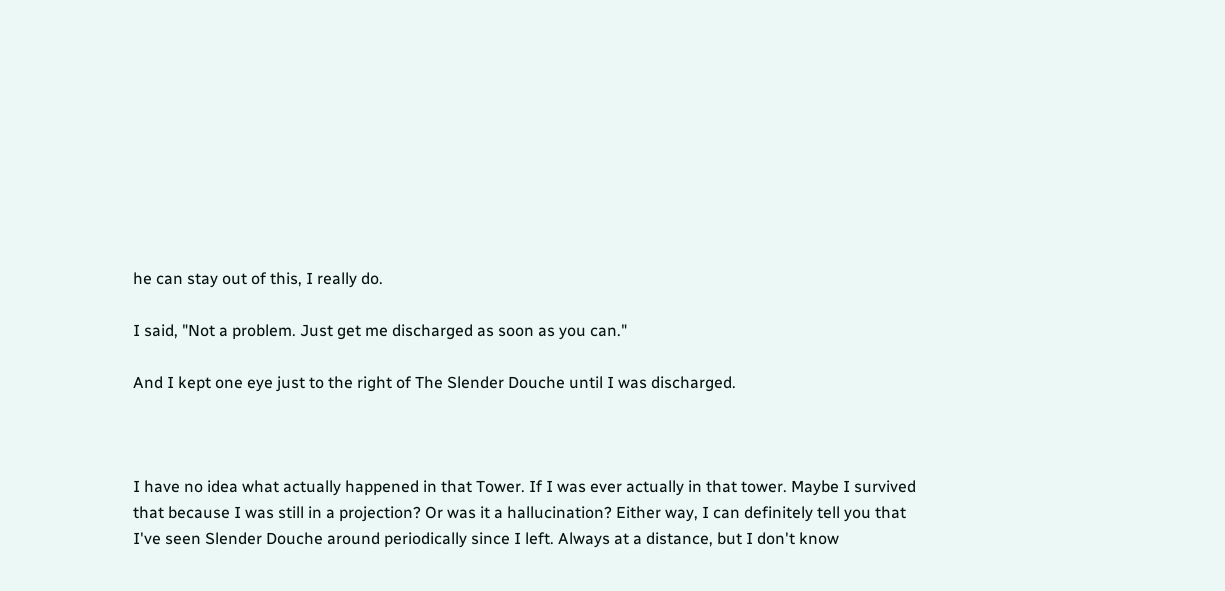he can stay out of this, I really do.

I said, "Not a problem. Just get me discharged as soon as you can."

And I kept one eye just to the right of The Slender Douche until I was discharged.



I have no idea what actually happened in that Tower. If I was ever actually in that tower. Maybe I survived that because I was still in a projection? Or was it a hallucination? Either way, I can definitely tell you that I've seen Slender Douche around periodically since I left. Always at a distance, but I don't know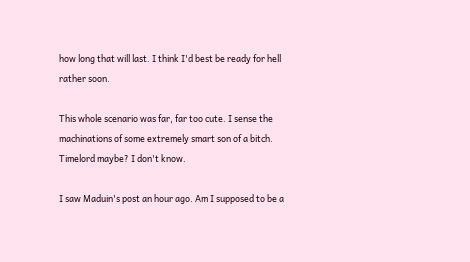how long that will last. I think I'd best be ready for hell rather soon.

This whole scenario was far, far too cute. I sense the machinations of some extremely smart son of a bitch. Timelord maybe? I don't know.

I saw Maduin's post an hour ago. Am I supposed to be a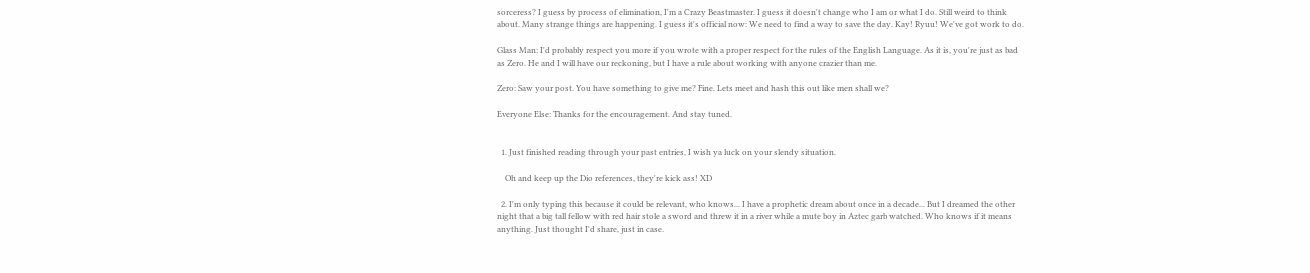sorceress? I guess by process of elimination, I'm a Crazy Beastmaster. I guess it doesn't change who I am or what I do. Still weird to think about. Many strange things are happening. I guess it's official now: We need to find a way to save the day. Kay! Ryuu! We've got work to do.

Glass Man: I'd probably respect you more if you wrote with a proper respect for the rules of the English Language. As it is, you're just as bad as Zero. He and I will have our reckoning, but I have a rule about working with anyone crazier than me.

Zero: Saw your post. You have something to give me? Fine. Lets meet and hash this out like men shall we?

Everyone Else: Thanks for the encouragement. And stay tuned.


  1. Just finished reading through your past entries, I wish ya luck on your slendy situation.

    Oh and keep up the Dio references, they're kick ass! XD

  2. I'm only typing this because it could be relevant, who knows... I have a prophetic dream about once in a decade... But I dreamed the other night that a big tall fellow with red hair stole a sword and threw it in a river while a mute boy in Aztec garb watched. Who knows if it means anything. Just thought I'd share, just in case.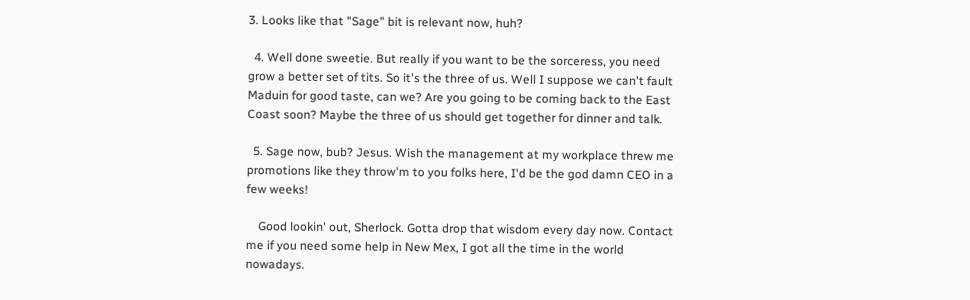3. Looks like that "Sage" bit is relevant now, huh?

  4. Well done sweetie. But really if you want to be the sorceress, you need grow a better set of tits. So it's the three of us. Well I suppose we can't fault Maduin for good taste, can we? Are you going to be coming back to the East Coast soon? Maybe the three of us should get together for dinner and talk.

  5. Sage now, bub? Jesus. Wish the management at my workplace threw me promotions like they throw'm to you folks here, I'd be the god damn CEO in a few weeks!

    Good lookin' out, Sherlock. Gotta drop that wisdom every day now. Contact me if you need some help in New Mex, I got all the time in the world nowadays.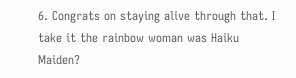6. Congrats on staying alive through that. I take it the rainbow woman was Haiku Maiden?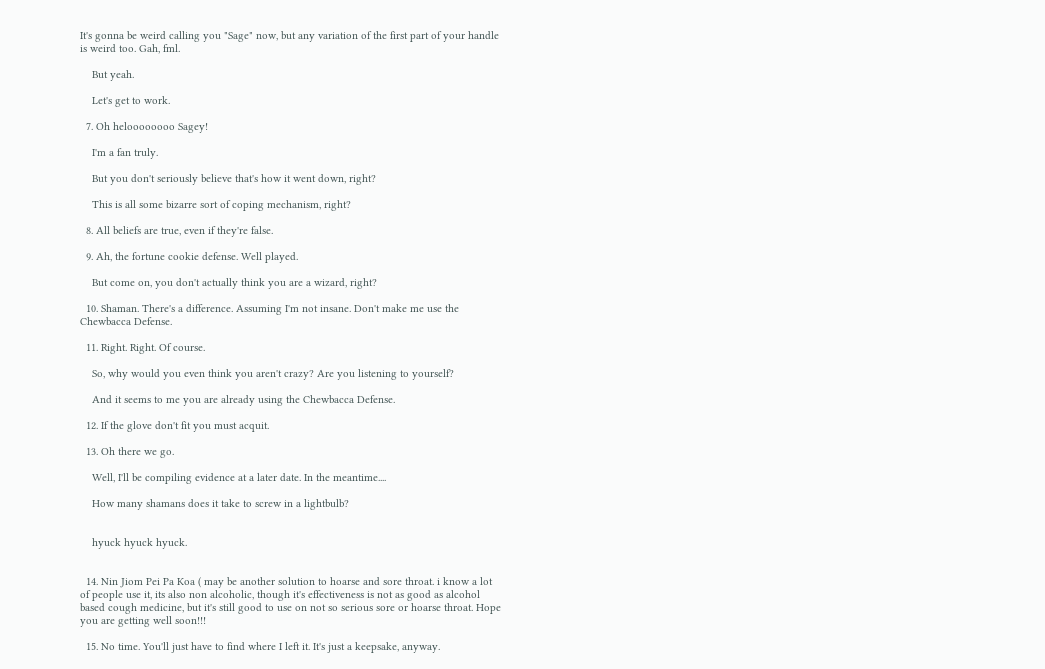It's gonna be weird calling you "Sage" now, but any variation of the first part of your handle is weird too. Gah, fml.

    But yeah.

    Let's get to work.

  7. Oh heloooooooo Sagey!

    I'm a fan truly.

    But you don't seriously believe that's how it went down, right?

    This is all some bizarre sort of coping mechanism, right?

  8. All beliefs are true, even if they're false.

  9. Ah, the fortune cookie defense. Well played.

    But come on, you don't actually think you are a wizard, right?

  10. Shaman. There's a difference. Assuming I'm not insane. Don't make me use the Chewbacca Defense.

  11. Right. Right. Of course.

    So, why would you even think you aren't crazy? Are you listening to yourself?

    And it seems to me you are already using the Chewbacca Defense.

  12. If the glove don't fit you must acquit.

  13. Oh there we go.

    Well, I'll be compiling evidence at a later date. In the meantime....

    How many shamans does it take to screw in a lightbulb?


    hyuck hyuck hyuck.


  14. Nin Jiom Pei Pa Koa ( may be another solution to hoarse and sore throat. i know a lot of people use it, its also non alcoholic, though it's effectiveness is not as good as alcohol based cough medicine, but it's still good to use on not so serious sore or hoarse throat. Hope you are getting well soon!!!

  15. No time. You'll just have to find where I left it. It's just a keepsake, anyway.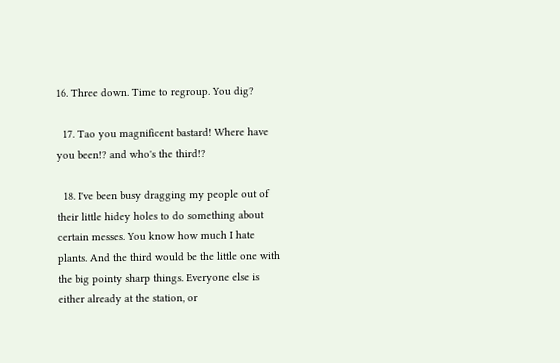16. Three down. Time to regroup. You dig?

  17. Tao you magnificent bastard! Where have you been!? and who's the third!?

  18. I've been busy dragging my people out of their little hidey holes to do something about certain messes. You know how much I hate plants. And the third would be the little one with the big pointy sharp things. Everyone else is either already at the station, or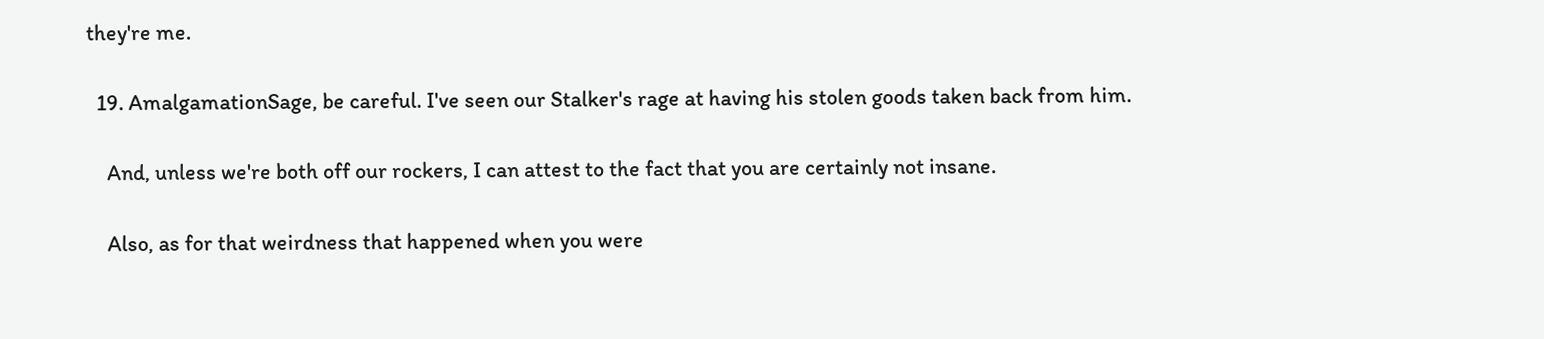they're me.

  19. AmalgamationSage, be careful. I've seen our Stalker's rage at having his stolen goods taken back from him.

    And, unless we're both off our rockers, I can attest to the fact that you are certainly not insane.

    Also, as for that weirdness that happened when you were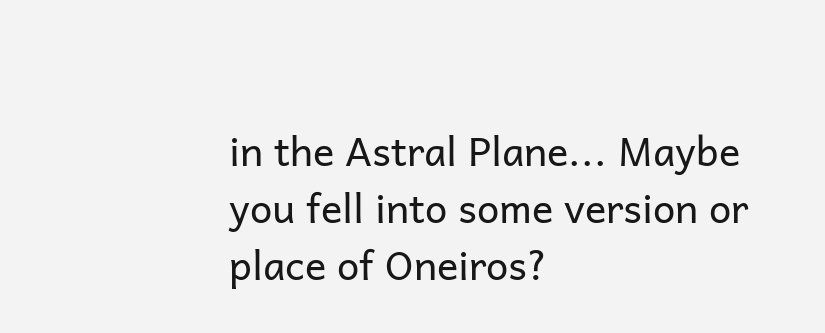in the Astral Plane... Maybe you fell into some version or place of Oneiros?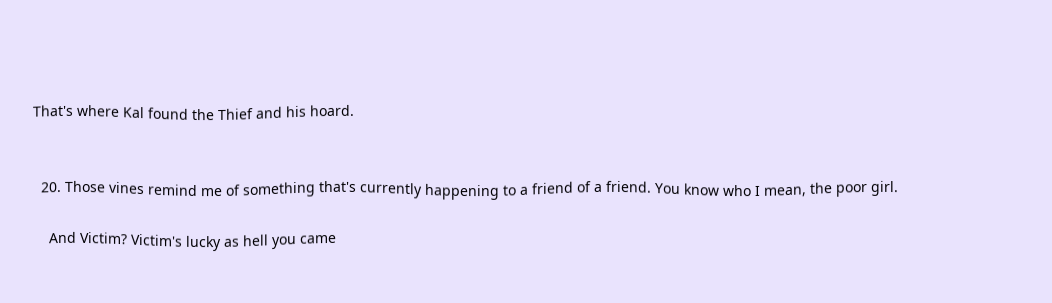That's where Kal found the Thief and his hoard.


  20. Those vines remind me of something that's currently happening to a friend of a friend. You know who I mean, the poor girl.

    And Victim? Victim's lucky as hell you came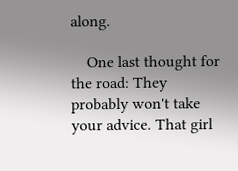along.

    One last thought for the road: They probably won't take your advice. That girl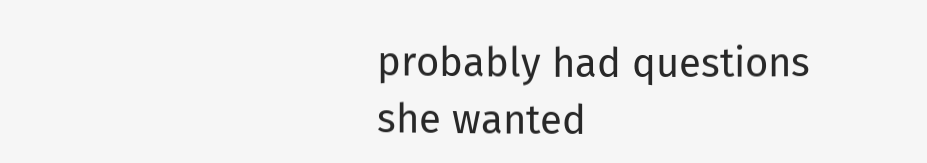probably had questions she wanted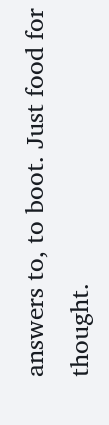answers to, to boot. Just food for thought.